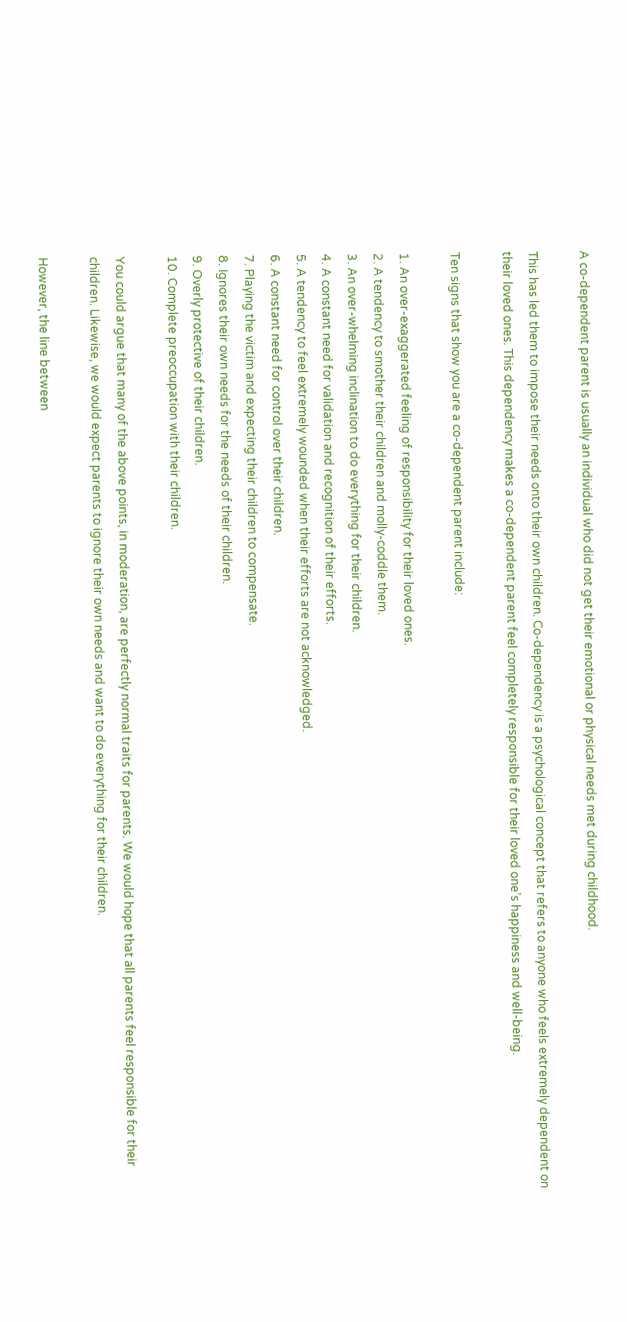A co-dependent parent is usually an individual who did not get their emotional or physical needs met during childhood.

This has led them to impose their needs onto their own children. Co-dependency is a psychological concept that refers to anyone who feels extremely dependent on their loved ones. This dependency makes a co-dependent parent feel completely responsible for their loved one’s happiness and well-being.

Ten signs that show you are a co-dependent parent include:

1. An over-exaggerated feeling of responsibility for their loved ones.
2. A tendency to smother their children and molly-coddle them.
3. An over-whelming inclination to do everything for their children.
4. A constant need for validation and recognition of their efforts.
5. A tendency to feel extremely wounded when their efforts are not acknowledged.
6. A constant need for control over their children.
7. Playing the victim and expecting their children to compensate.
8. Ignores their own needs for the needs of their children.
9. Overly protective of their children.
10. Complete preoccupation with their children.

You could argue that many of the above points, in moderation, are perfectly normal traits for parents. We would hope that all parents feel responsible for their children. Likewise, we would expect parents to ignore their own needs and want to do everything for their children.

However, the line between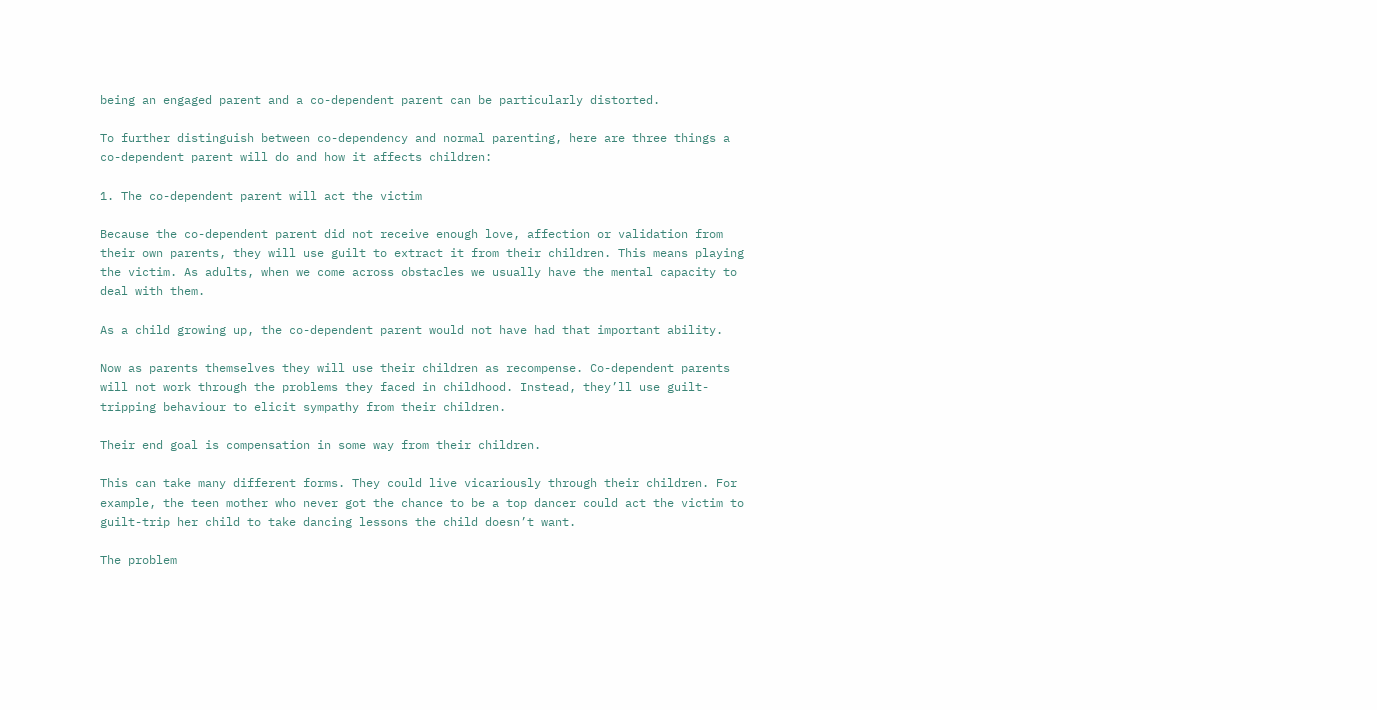being an engaged parent and a co-dependent parent can be particularly distorted.

To further distinguish between co-dependency and normal parenting, here are three things a co-dependent parent will do and how it affects children:

1. The co-dependent parent will act the victim

Because the co-dependent parent did not receive enough love, affection or validation from their own parents, they will use guilt to extract it from their children. This means playing the victim. As adults, when we come across obstacles we usually have the mental capacity to deal with them.

As a child growing up, the co-dependent parent would not have had that important ability.

Now as parents themselves they will use their children as recompense. Co-dependent parents will not work through the problems they faced in childhood. Instead, they’ll use guilt-tripping behaviour to elicit sympathy from their children.

Their end goal is compensation in some way from their children.

This can take many different forms. They could live vicariously through their children. For example, the teen mother who never got the chance to be a top dancer could act the victim to guilt-trip her child to take dancing lessons the child doesn’t want.

The problem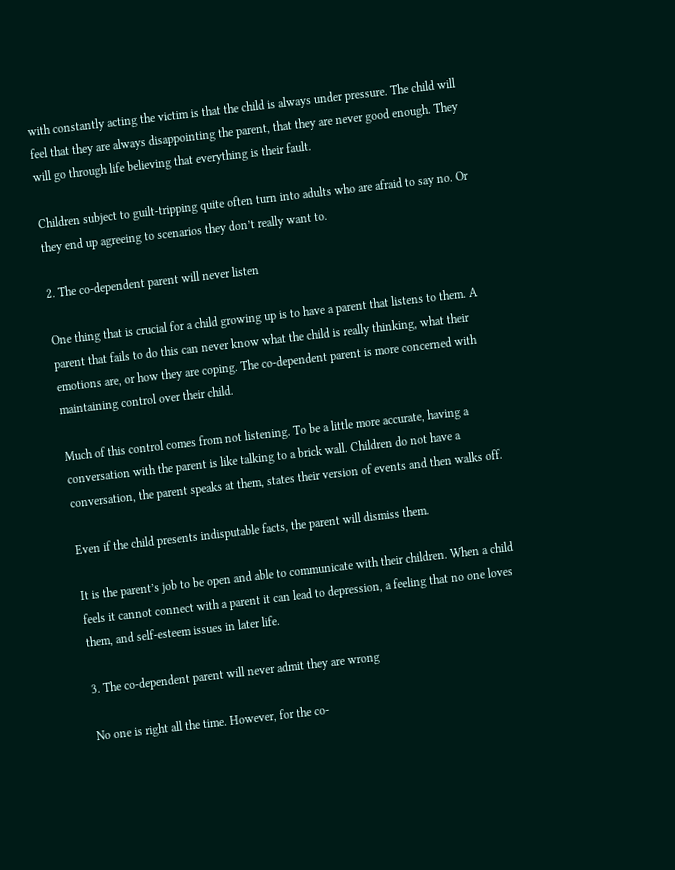with constantly acting the victim is that the child is always under pressure. The child will feel that they are always disappointing the parent, that they are never good enough. They will go through life believing that everything is their fault.

Children subject to guilt-tripping quite often turn into adults who are afraid to say no. Or they end up agreeing to scenarios they don’t really want to.

2. The co-dependent parent will never listen

One thing that is crucial for a child growing up is to have a parent that listens to them. A parent that fails to do this can never know what the child is really thinking, what their emotions are, or how they are coping. The co-dependent parent is more concerned with maintaining control over their child.

Much of this control comes from not listening. To be a little more accurate, having a conversation with the parent is like talking to a brick wall. Children do not have a conversation, the parent speaks at them, states their version of events and then walks off.

Even if the child presents indisputable facts, the parent will dismiss them.

It is the parent’s job to be open and able to communicate with their children. When a child feels it cannot connect with a parent it can lead to depression, a feeling that no one loves them, and self-esteem issues in later life.

3. The co-dependent parent will never admit they are wrong

No one is right all the time. However, for the co-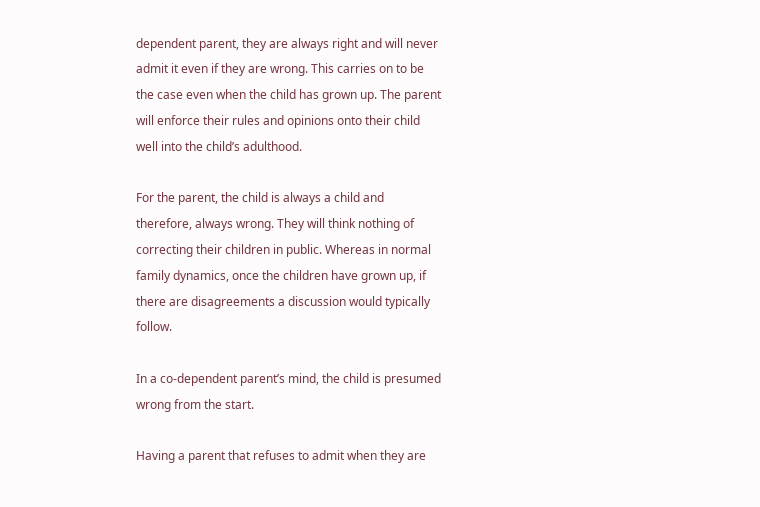dependent parent, they are always right and will never admit it even if they are wrong. This carries on to be the case even when the child has grown up. The parent will enforce their rules and opinions onto their child well into the child’s adulthood.

For the parent, the child is always a child and therefore, always wrong. They will think nothing of correcting their children in public. Whereas in normal family dynamics, once the children have grown up, if there are disagreements a discussion would typically follow.

In a co-dependent parent’s mind, the child is presumed wrong from the start.

Having a parent that refuses to admit when they are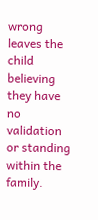wrong leaves the child believing they have no validation or standing within the family.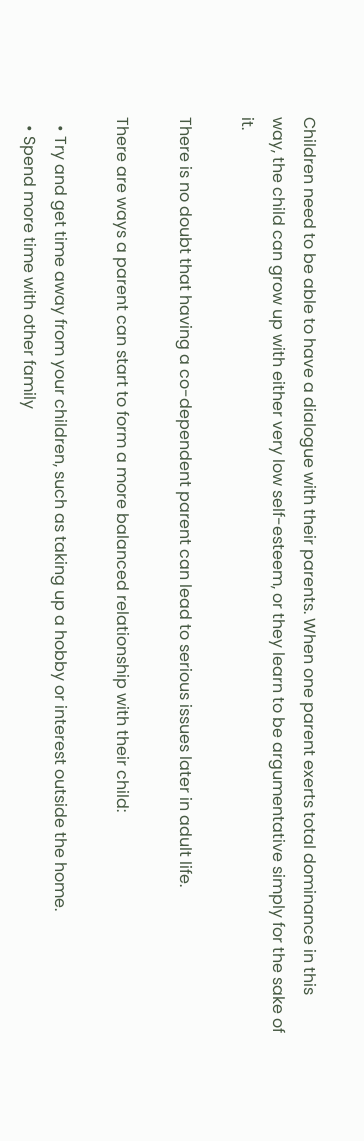Children need to be able to have a dialogue with their parents. When one parent exerts total dominance in this way, the child can grow up with either very low self-esteem, or they learn to be argumentative simply for the sake of it.

There is no doubt that having a co-dependent parent can lead to serious issues later in adult life.

There are ways a parent can start to form a more balanced relationship with their child:

  • Try and get time away from your children, such as taking up a hobby or interest outside the home.
  • Spend more time with other family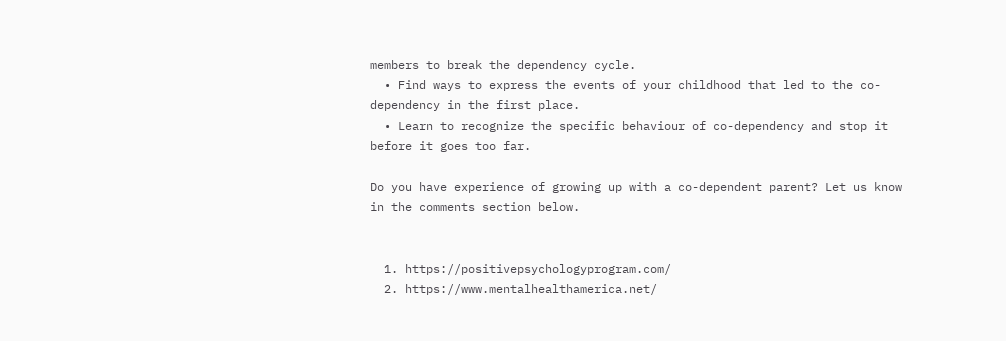members to break the dependency cycle.
  • Find ways to express the events of your childhood that led to the co-dependency in the first place.
  • Learn to recognize the specific behaviour of co-dependency and stop it before it goes too far.

Do you have experience of growing up with a co-dependent parent? Let us know in the comments section below.


  1. https://positivepsychologyprogram.com/
  2. https://www.mentalhealthamerica.net/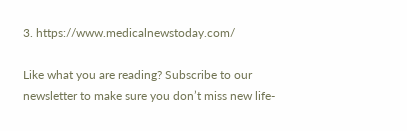3. https://www.medicalnewstoday.com/

Like what you are reading? Subscribe to our newsletter to make sure you don’t miss new life-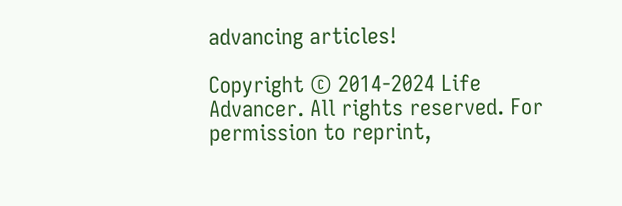advancing articles!

Copyright © 2014-2024 Life Advancer. All rights reserved. For permission to reprint,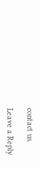contact us.

Leave a Reply